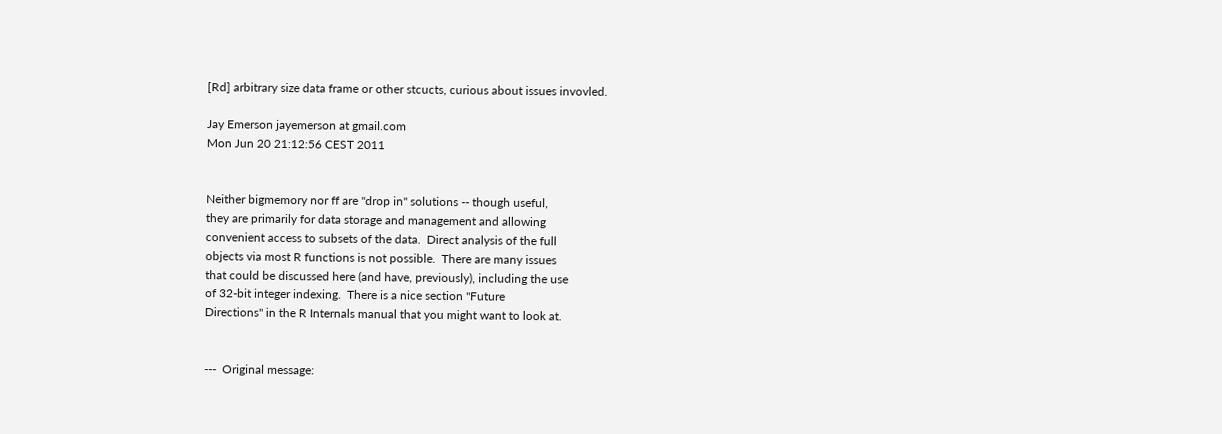[Rd] arbitrary size data frame or other stcucts, curious about issues invovled.

Jay Emerson jayemerson at gmail.com
Mon Jun 20 21:12:56 CEST 2011


Neither bigmemory nor ff are "drop in" solutions -- though useful,
they are primarily for data storage and management and allowing
convenient access to subsets of the data.  Direct analysis of the full
objects via most R functions is not possible.  There are many issues
that could be discussed here (and have, previously), including the use
of 32-bit integer indexing.  There is a nice section "Future
Directions" in the R Internals manual that you might want to look at.


---  Original message: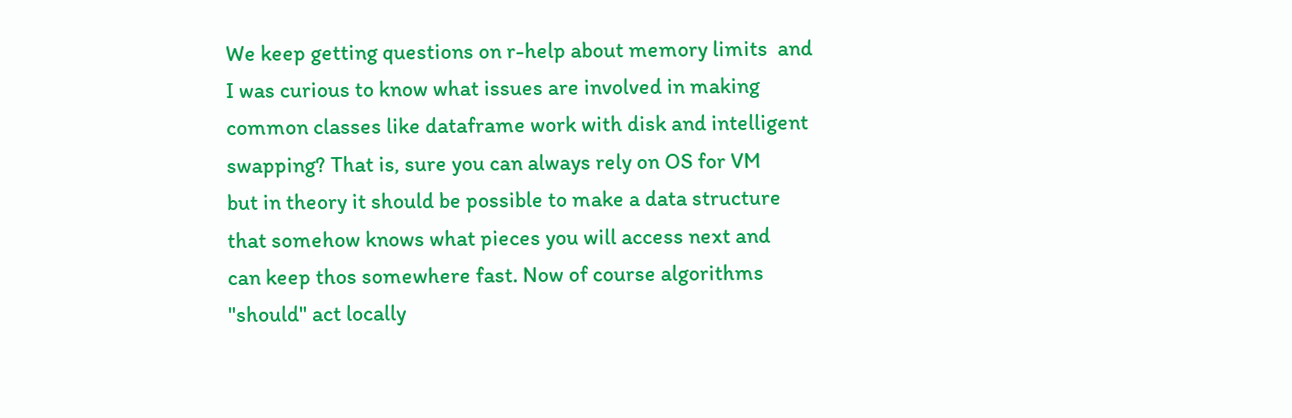We keep getting questions on r-help about memory limits  and
I was curious to know what issues are involved in making
common classes like dataframe work with disk and intelligent
swapping? That is, sure you can always rely on OS for VM
but in theory it should be possible to make a data structure
that somehow knows what pieces you will access next and
can keep thos somewhere fast. Now of course algorithms
"should" act locally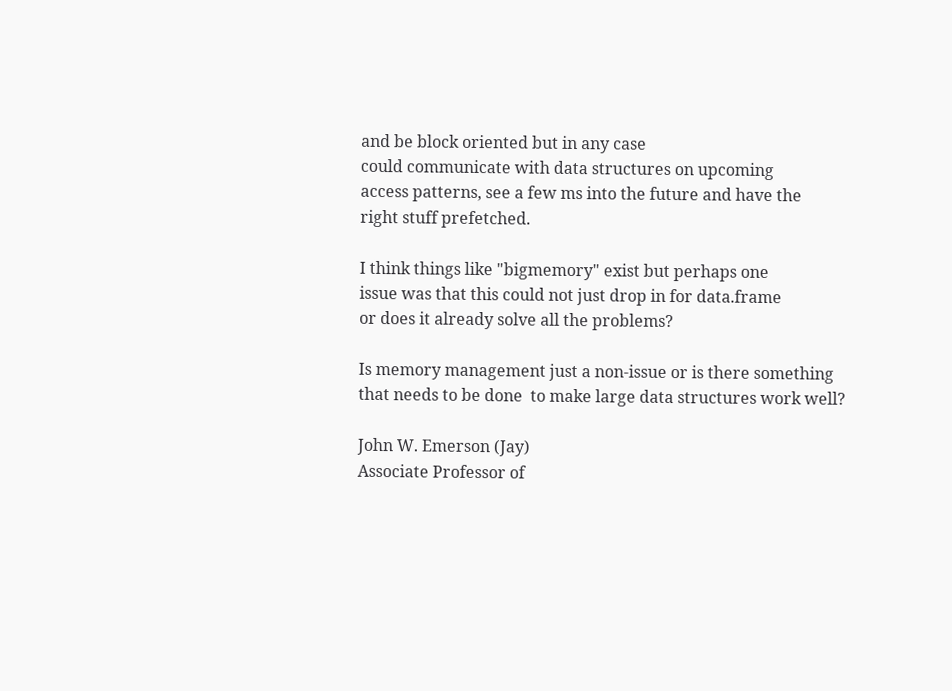and be block oriented but in any case
could communicate with data structures on upcoming
access patterns, see a few ms into the future and have the
right stuff prefetched.

I think things like "bigmemory" exist but perhaps one
issue was that this could not just drop in for data.frame
or does it already solve all the problems?

Is memory management just a non-issue or is there something
that needs to be done  to make large data structures work well?

John W. Emerson (Jay)
Associate Professor of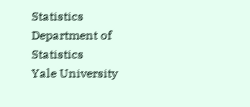Statistics
Department of Statistics
Yale University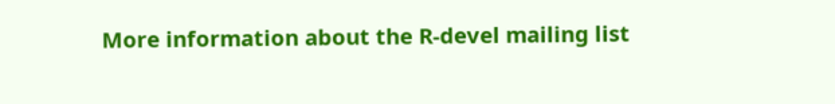More information about the R-devel mailing list